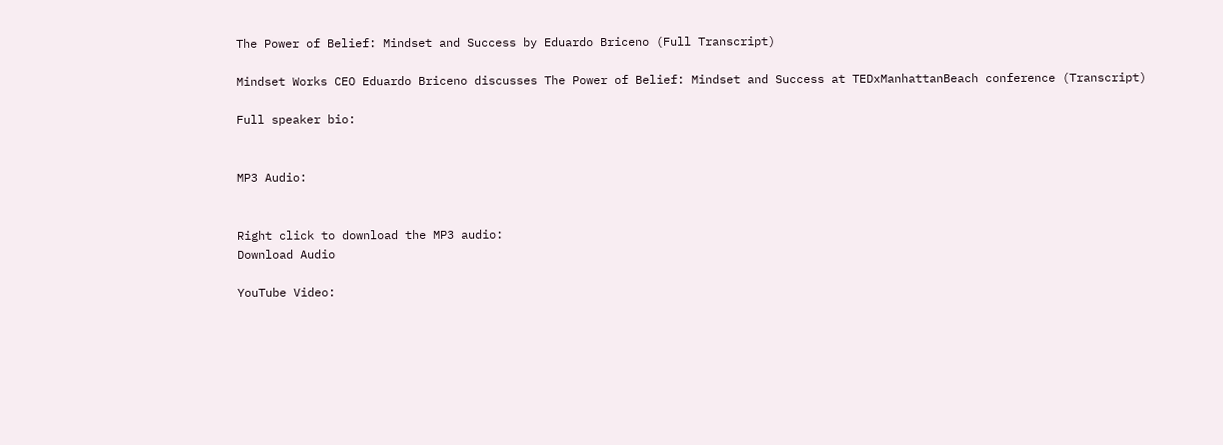The Power of Belief: Mindset and Success by Eduardo Briceno (Full Transcript)

Mindset Works CEO Eduardo Briceno discusses The Power of Belief: Mindset and Success at TEDxManhattanBeach conference (Transcript)

Full speaker bio:


MP3 Audio:


Right click to download the MP3 audio:
Download Audio

YouTube Video: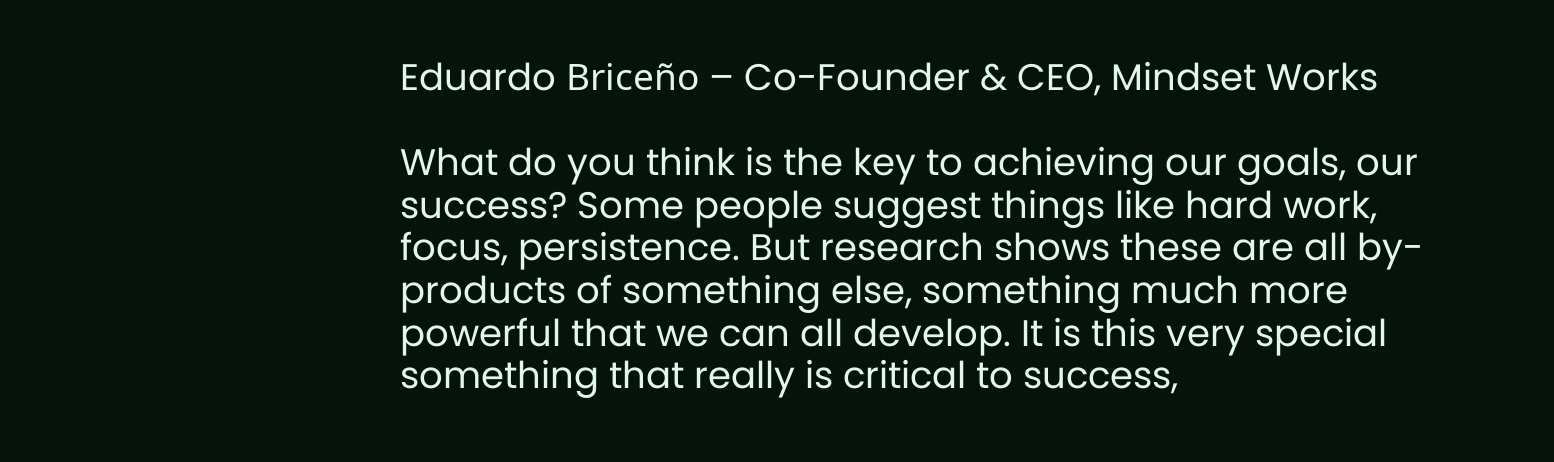Eduardo Briceño – Co-Founder & CEO, Mindset Works

What do you think is the key to achieving our goals, our success? Some people suggest things like hard work, focus, persistence. But research shows these are all by-products of something else, something much more powerful that we can all develop. It is this very special something that really is critical to success,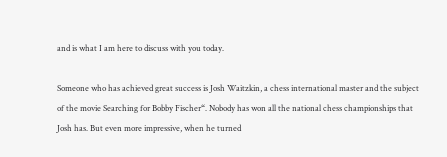and is what I am here to discuss with you today.

Someone who has achieved great success is Josh Waitzkin, a chess international master and the subject of the movie Searching for Bobby Fischer“. Nobody has won all the national chess championships that Josh has. But even more impressive, when he turned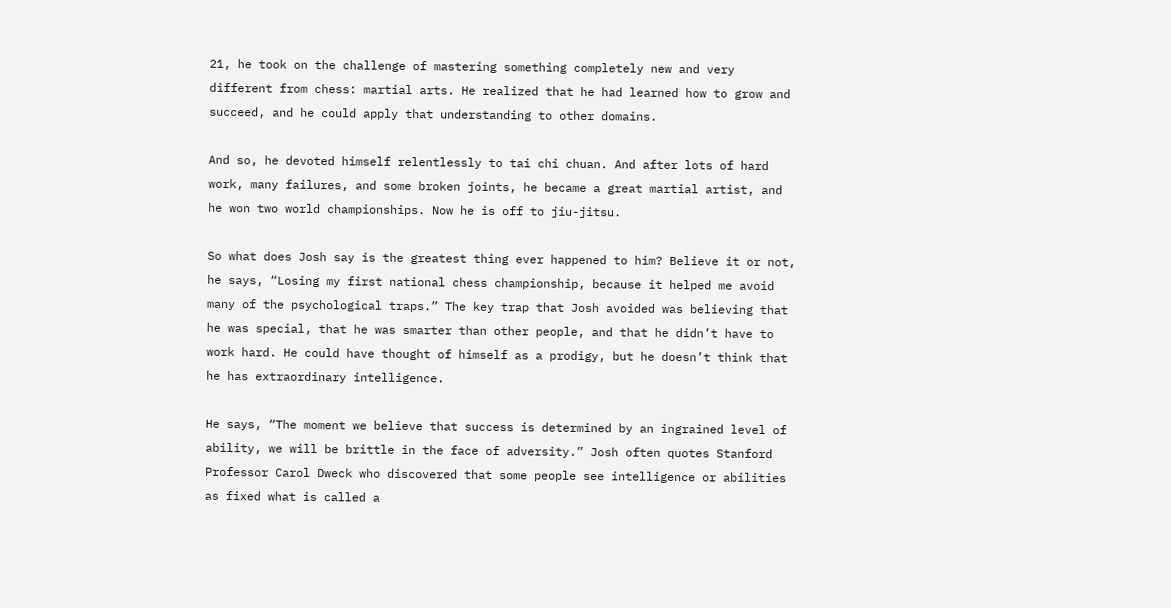21, he took on the challenge of mastering something completely new and very different from chess: martial arts. He realized that he had learned how to grow and succeed, and he could apply that understanding to other domains.

And so, he devoted himself relentlessly to tai chi chuan. And after lots of hard work, many failures, and some broken joints, he became a great martial artist, and he won two world championships. Now he is off to jiu-jitsu.

So what does Josh say is the greatest thing ever happened to him? Believe it or not, he says, “Losing my first national chess championship, because it helped me avoid many of the psychological traps.” The key trap that Josh avoided was believing that he was special, that he was smarter than other people, and that he didn’t have to work hard. He could have thought of himself as a prodigy, but he doesn’t think that he has extraordinary intelligence.

He says, “The moment we believe that success is determined by an ingrained level of ability, we will be brittle in the face of adversity.” Josh often quotes Stanford Professor Carol Dweck who discovered that some people see intelligence or abilities as fixed what is called a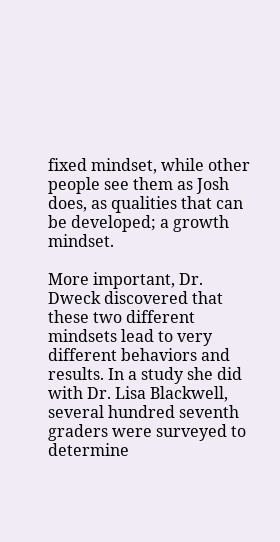fixed mindset, while other people see them as Josh does, as qualities that can be developed; a growth mindset.

More important, Dr. Dweck discovered that these two different mindsets lead to very different behaviors and results. In a study she did with Dr. Lisa Blackwell, several hundred seventh graders were surveyed to determine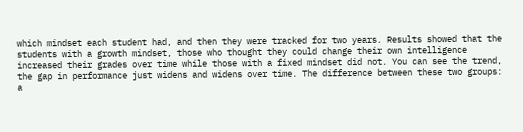which mindset each student had, and then they were tracked for two years. Results showed that the students with a growth mindset, those who thought they could change their own intelligence increased their grades over time while those with a fixed mindset did not. You can see the trend, the gap in performance just widens and widens over time. The difference between these two groups: a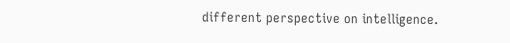different perspective on intelligence.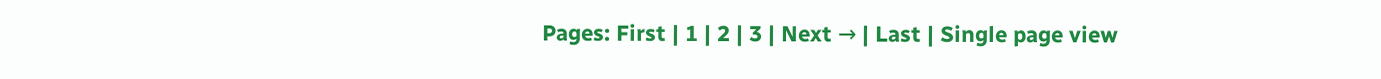Pages: First | 1 | 2 | 3 | Next → | Last | Single page view